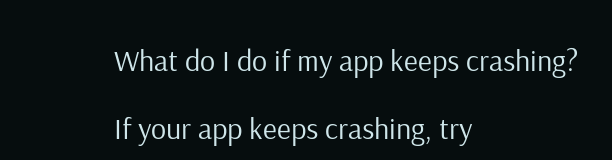What do I do if my app keeps crashing?

If your app keeps crashing, try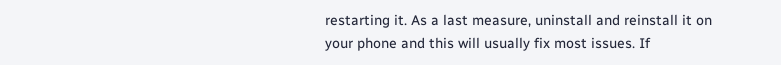restarting it. As a last measure, uninstall and reinstall it on your phone and this will usually fix most issues. If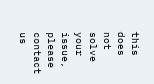this does not solve your issue, please contact us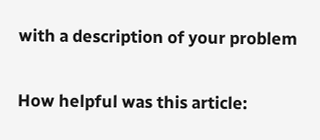with a description of your problem

How helpful was this article: